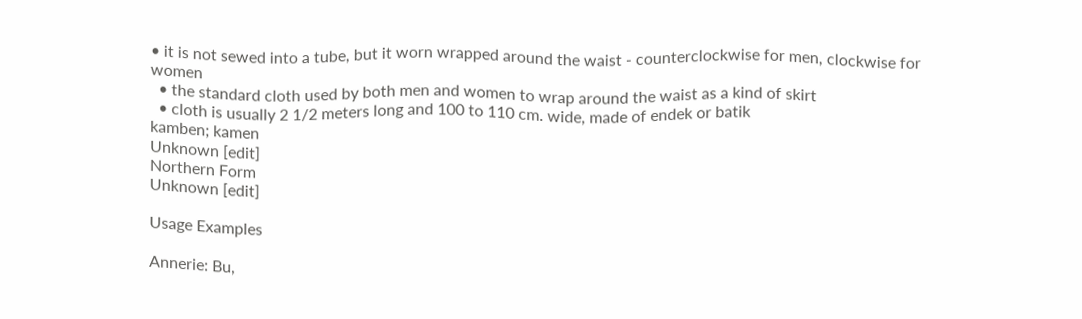• it is not sewed into a tube, but it worn wrapped around the waist - counterclockwise for men, clockwise for women
  • the standard cloth used by both men and women to wrap around the waist as a kind of skirt
  • cloth is usually 2 1/2 meters long and 100 to 110 cm. wide, made of endek or batik
kamben; kamen
Unknown [edit]
Northern Form
Unknown [edit]

Usage Examples

Annerie: Bu,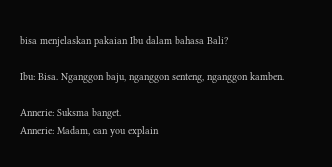bisa menjelaskan pakaian Ibu dalam bahasa Bali?

Ibu: Bisa. Nganggon baju, nganggon senteng, nganggon kamben.

Annerie: Suksma banget.
Annerie: Madam, can you explain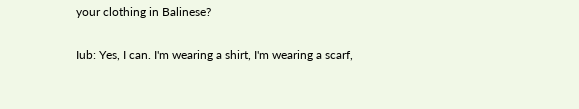your clothing in Balinese?

Iub: Yes, I can. I'm wearing a shirt, I'm wearing a scarf,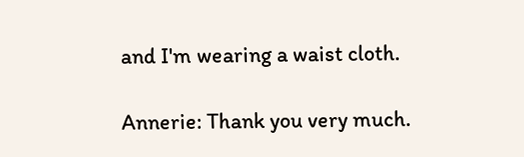and I'm wearing a waist cloth.

Annerie: Thank you very much.